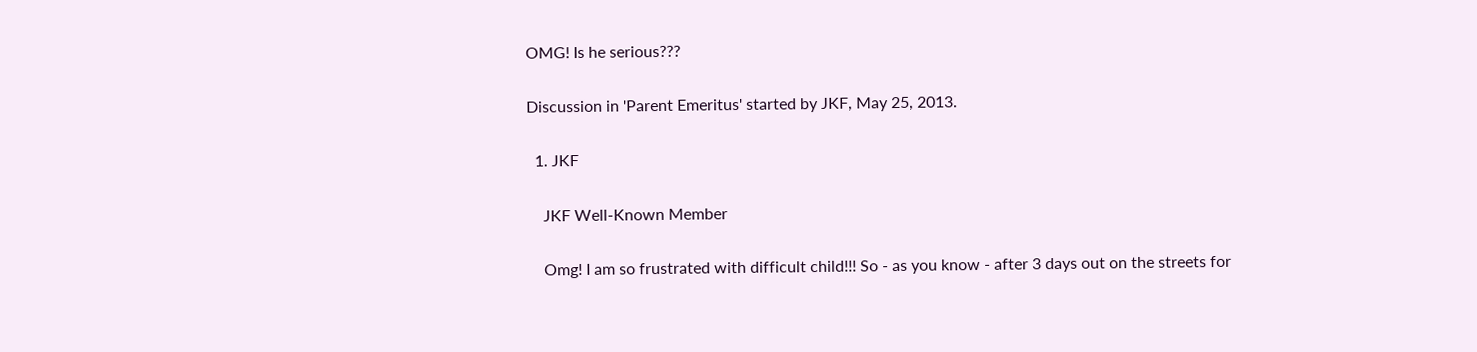OMG! Is he serious???

Discussion in 'Parent Emeritus' started by JKF, May 25, 2013.

  1. JKF

    JKF Well-Known Member

    Omg! I am so frustrated with difficult child!!! So - as you know - after 3 days out on the streets for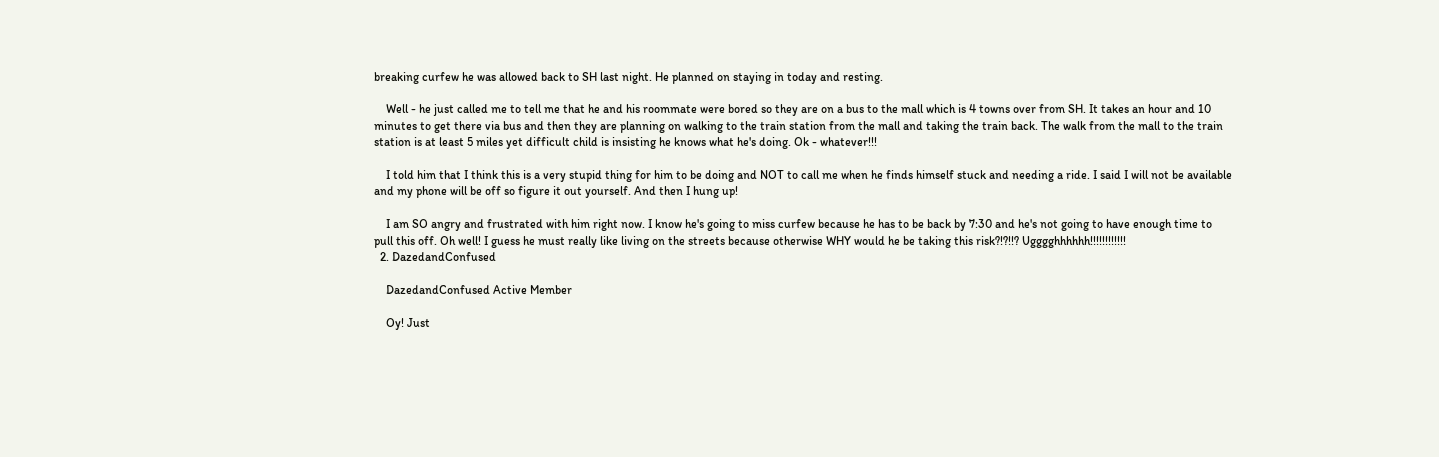breaking curfew he was allowed back to SH last night. He planned on staying in today and resting.

    Well - he just called me to tell me that he and his roommate were bored so they are on a bus to the mall which is 4 towns over from SH. It takes an hour and 10 minutes to get there via bus and then they are planning on walking to the train station from the mall and taking the train back. The walk from the mall to the train station is at least 5 miles yet difficult child is insisting he knows what he's doing. Ok - whatever!!!

    I told him that I think this is a very stupid thing for him to be doing and NOT to call me when he finds himself stuck and needing a ride. I said I will not be available and my phone will be off so figure it out yourself. And then I hung up!

    I am SO angry and frustrated with him right now. I know he's going to miss curfew because he has to be back by 7:30 and he's not going to have enough time to pull this off. Oh well! I guess he must really like living on the streets because otherwise WHY would he be taking this risk?!?!!? Ugggghhhhhh!!!!!!!!!!!!
  2. DazedandConfused

    DazedandConfused Active Member

    Oy! Just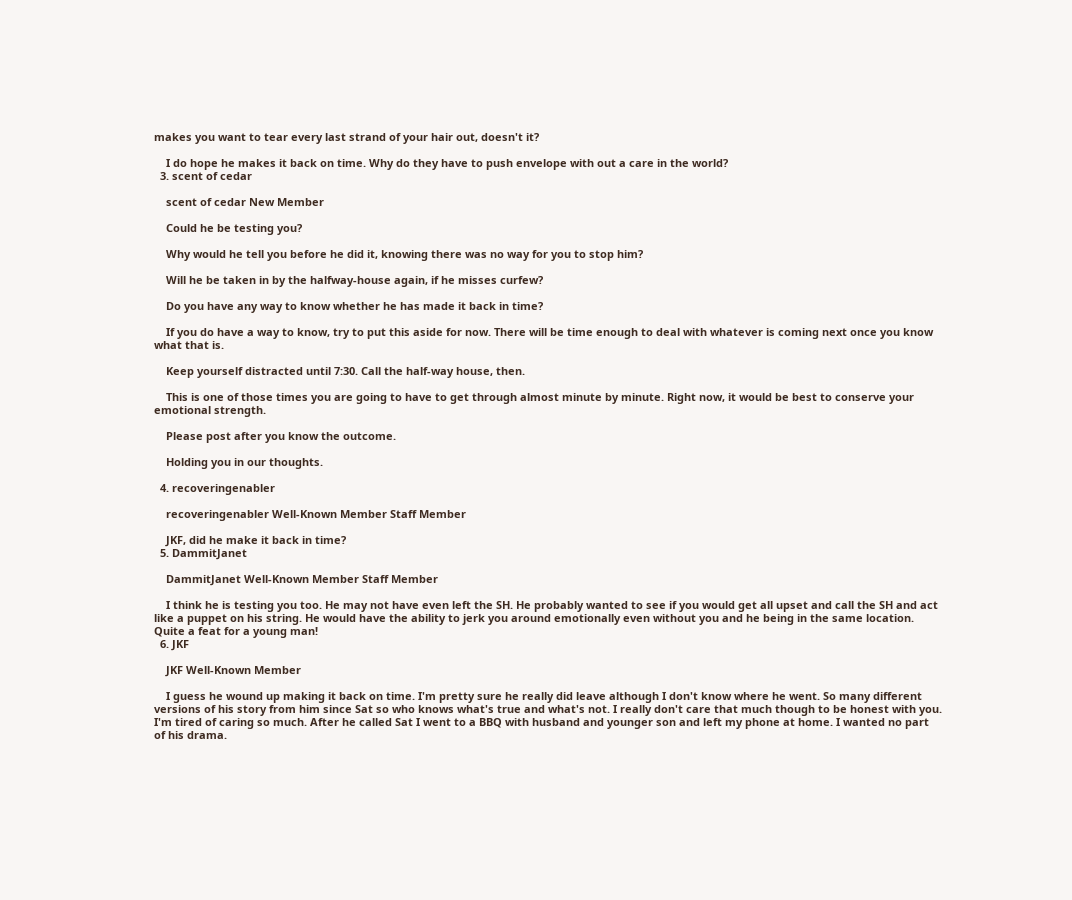makes you want to tear every last strand of your hair out, doesn't it?

    I do hope he makes it back on time. Why do they have to push envelope with out a care in the world?
  3. scent of cedar

    scent of cedar New Member

    Could he be testing you?

    Why would he tell you before he did it, knowing there was no way for you to stop him?

    Will he be taken in by the halfway-house again, if he misses curfew?

    Do you have any way to know whether he has made it back in time?

    If you do have a way to know, try to put this aside for now. There will be time enough to deal with whatever is coming next once you know what that is.

    Keep yourself distracted until 7:30. Call the half-way house, then.

    This is one of those times you are going to have to get through almost minute by minute. Right now, it would be best to conserve your emotional strength.

    Please post after you know the outcome.

    Holding you in our thoughts.

  4. recoveringenabler

    recoveringenabler Well-Known Member Staff Member

    JKF, did he make it back in time?
  5. DammitJanet

    DammitJanet Well-Known Member Staff Member

    I think he is testing you too. He may not have even left the SH. He probably wanted to see if you would get all upset and call the SH and act like a puppet on his string. He would have the ability to jerk you around emotionally even without you and he being in the same location. Quite a feat for a young man!
  6. JKF

    JKF Well-Known Member

    I guess he wound up making it back on time. I'm pretty sure he really did leave although I don't know where he went. So many different versions of his story from him since Sat so who knows what's true and what's not. I really don't care that much though to be honest with you. I'm tired of caring so much. After he called Sat I went to a BBQ with husband and younger son and left my phone at home. I wanted no part of his drama.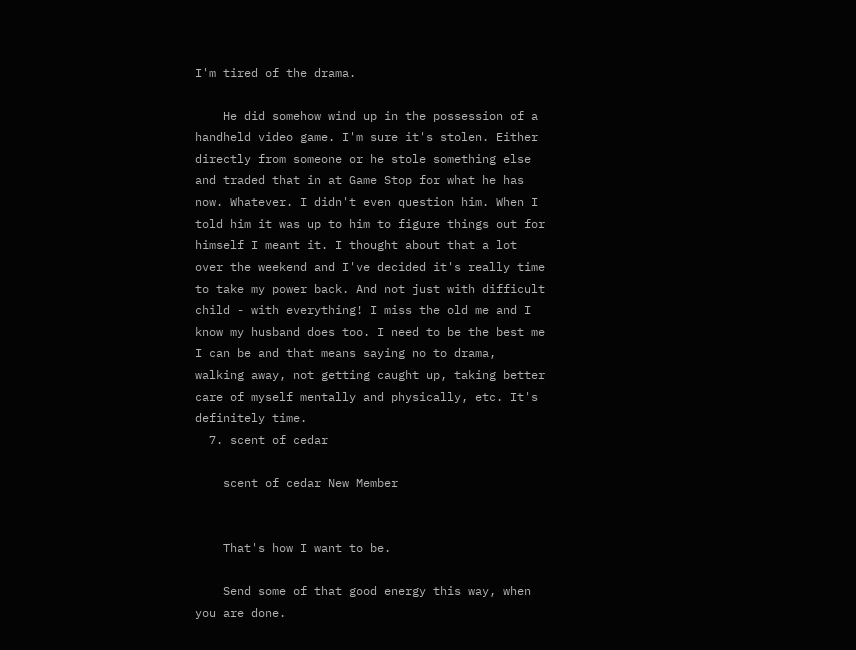I'm tired of the drama.

    He did somehow wind up in the possession of a handheld video game. I'm sure it's stolen. Either directly from someone or he stole something else and traded that in at Game Stop for what he has now. Whatever. I didn't even question him. When I told him it was up to him to figure things out for himself I meant it. I thought about that a lot over the weekend and I've decided it's really time to take my power back. And not just with difficult child - with everything! I miss the old me and I know my husband does too. I need to be the best me I can be and that means saying no to drama, walking away, not getting caught up, taking better care of myself mentally and physically, etc. It's definitely time.
  7. scent of cedar

    scent of cedar New Member


    That's how I want to be.

    Send some of that good energy this way, when you are done.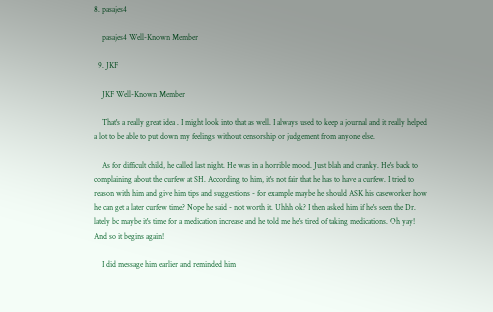8. pasajes4

    pasajes4 Well-Known Member

  9. JKF

    JKF Well-Known Member

    That's a really great idea . I might look into that as well. I always used to keep a journal and it really helped a lot to be able to put down my feelings without censorship or judgement from anyone else.

    As for difficult child, he called last night. He was in a horrible mood. Just blah and cranky. He's back to complaining about the curfew at SH. According to him, it's not fair that he has to have a curfew. I tried to reason with him and give him tips and suggestions - for example maybe he should ASK his caseworker how he can get a later curfew time? Nope he said - not worth it. Uhhh ok? I then asked him if he's seen the Dr. lately bc maybe it's time for a medication increase and he told me he's tired of taking medications. Oh yay! And so it begins again!

    I did message him earlier and reminded him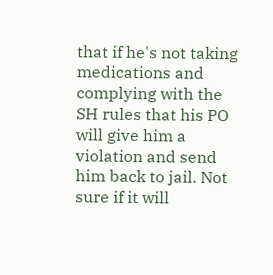that if he's not taking medications and complying with the SH rules that his PO will give him a violation and send him back to jail. Not sure if it will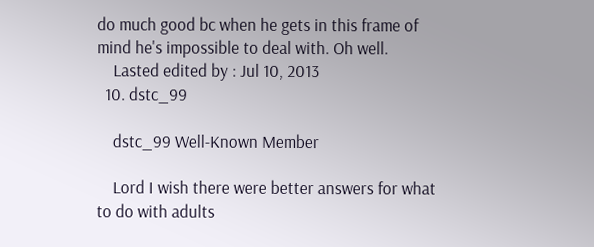do much good bc when he gets in this frame of mind he's impossible to deal with. Oh well.
    Lasted edited by : Jul 10, 2013
  10. dstc_99

    dstc_99 Well-Known Member

    Lord I wish there were better answers for what to do with adults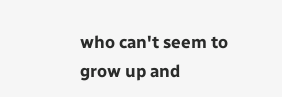who can't seem to grow up and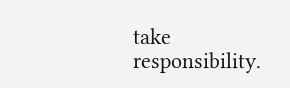take responsibility.